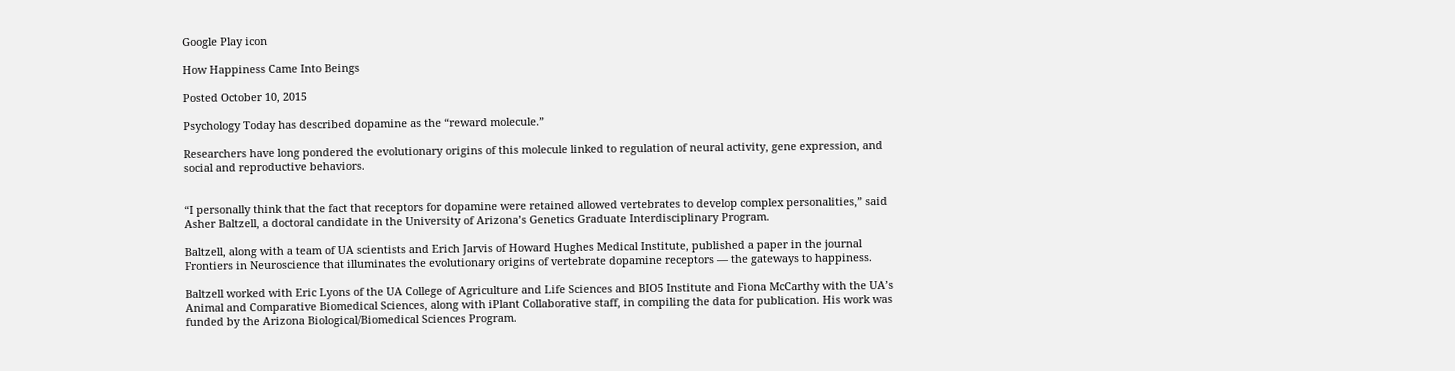Google Play icon

How Happiness Came Into Beings

Posted October 10, 2015

Psychology Today has described dopamine as the “reward molecule.”

Researchers have long pondered the evolutionary origins of this molecule linked to regulation of neural activity, gene expression, and social and reproductive behaviors.


“I personally think that the fact that receptors for dopamine were retained allowed vertebrates to develop complex personalities,” said Asher Baltzell, a doctoral candidate in the University of Arizona’s Genetics Graduate Interdisciplinary Program.

Baltzell, along with a team of UA scientists and Erich Jarvis of Howard Hughes Medical Institute, published a paper in the journal Frontiers in Neuroscience that illuminates the evolutionary origins of vertebrate dopamine receptors — the gateways to happiness.

Baltzell worked with Eric Lyons of the UA College of Agriculture and Life Sciences and BIO5 Institute and Fiona McCarthy with the UA’s Animal and Comparative Biomedical Sciences, along with iPlant Collaborative staff, in compiling the data for publication. His work was funded by the Arizona Biological/Biomedical Sciences Program.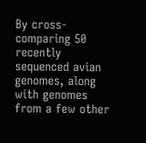By cross-comparing 50 recently sequenced avian genomes, along with genomes from a few other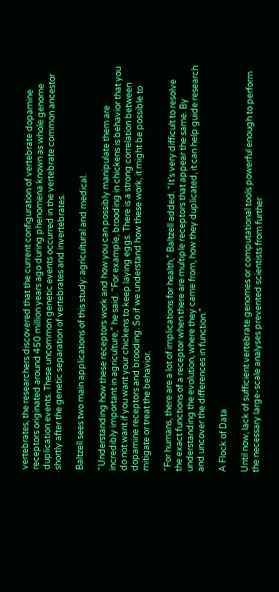vertebrates, the researchers discovered that the current configuration of vertebrate dopamine receptors originated around 450 million years ago during phenomena known as whole genome duplication events. These uncommon genetic events occurred in the vertebrate common ancestor shortly after the genetic separation of vertebrates and invertebrates.

Baltzell sees two main applications of this study: agricultural and medical.

“Understanding how these receptors work and how you can possibly manipulate them are incredibly important in agriculture,” he said. “For example, brooding in chickens is behavior that you do not want if you want your chickens to keep laying eggs. There is a strong correlation between dopamine receptors and brooding. So if we understand how these work, it might be possible to mitigate or treat the behavior.

“For humans, there are a lot of implications for health,” Baltzell added. “It’s very difficult to resolve the exact functions of a receptor when there are multiple receptors that appear the same. By understanding the evolution, where they came from, how they duplicated, it can help guide research and uncover the differences in function.”

A Flock of Data

Until now, lack of sufficient vertebrate genomes or computational tools powerful enough to perform the necessary large-scale analyses prevented scientists from further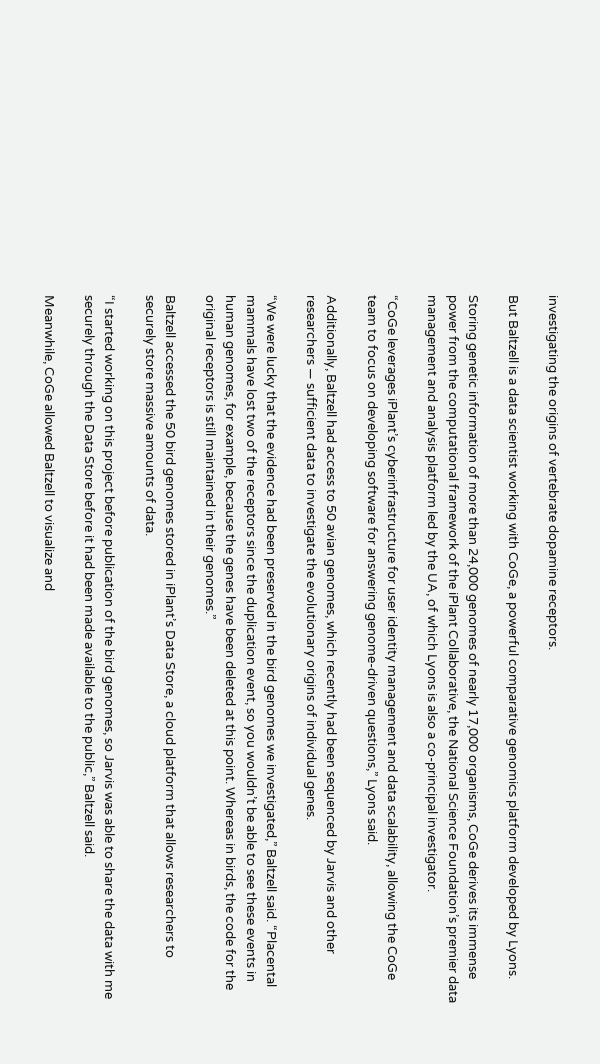investigating the origins of vertebrate dopamine receptors.

But Baltzell is a data scientist working with CoGe, a powerful comparative genomics platform developed by Lyons.

Storing genetic information of more than 24,000 genomes of nearly 17,000 organisms, CoGe derives its immense power from the computational framework of the iPlant Collaborative, the National Science Foundation’s premier data management and analysis platform led by the UA, of which Lyons is also a co-principal investigator.

“CoGe leverages iPlant’s cyberinfrastructure for user identity management and data scalability, allowing the CoGe team to focus on developing software for answering genome-driven questions,” Lyons said.

Additionally, Baltzell had access to 50 avian genomes, which recently had been sequenced by Jarvis and other researchers — sufficient data to investigate the evolutionary origins of individual genes.

“We were lucky that the evidence had been preserved in the bird genomes we investigated,” Baltzell said. “Placental mammals have lost two of the receptors since the duplication event, so you wouldn’t be able to see these events in human genomes, for example, because the genes have been deleted at this point. Whereas in birds, the code for the original receptors is still maintained in their genomes.”

Baltzell accessed the 50 bird genomes stored in iPlant’s Data Store, a cloud platform that allows researchers to securely store massive amounts of data.

“I started working on this project before publication of the bird genomes, so Jarvis was able to share the data with me securely through the Data Store before it had been made available to the public,” Baltzell said.

Meanwhile, CoGe allowed Baltzell to visualize and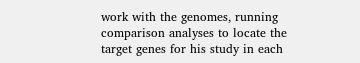work with the genomes, running comparison analyses to locate the target genes for his study in each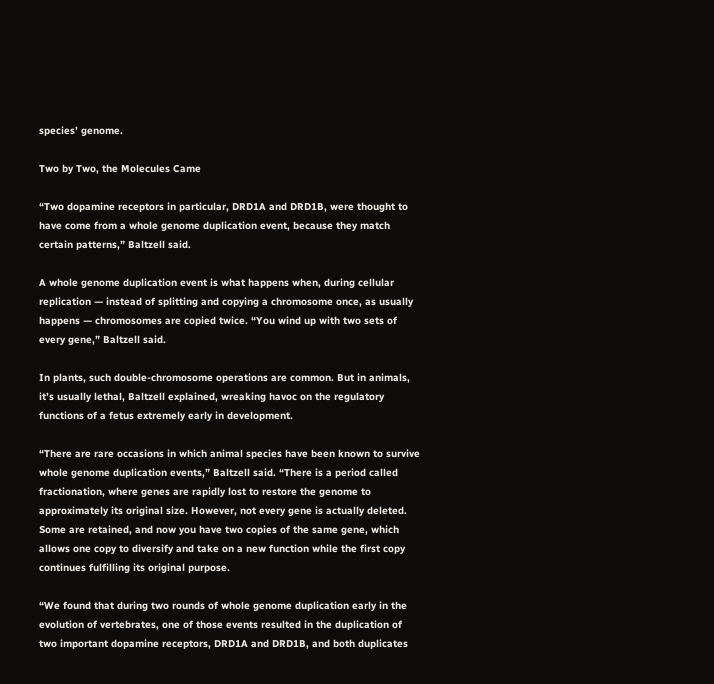species’ genome.

Two by Two, the Molecules Came

“Two dopamine receptors in particular, DRD1A and DRD1B, were thought to have come from a whole genome duplication event, because they match certain patterns,” Baltzell said.

A whole genome duplication event is what happens when, during cellular replication — instead of splitting and copying a chromosome once, as usually happens — chromosomes are copied twice. “You wind up with two sets of every gene,” Baltzell said.

In plants, such double-chromosome operations are common. But in animals, it’s usually lethal, Baltzell explained, wreaking havoc on the regulatory functions of a fetus extremely early in development.

“There are rare occasions in which animal species have been known to survive whole genome duplication events,” Baltzell said. “There is a period called fractionation, where genes are rapidly lost to restore the genome to approximately its original size. However, not every gene is actually deleted. Some are retained, and now you have two copies of the same gene, which allows one copy to diversify and take on a new function while the first copy continues fulfilling its original purpose.

“We found that during two rounds of whole genome duplication early in the evolution of vertebrates, one of those events resulted in the duplication of two important dopamine receptors, DRD1A and DRD1B, and both duplicates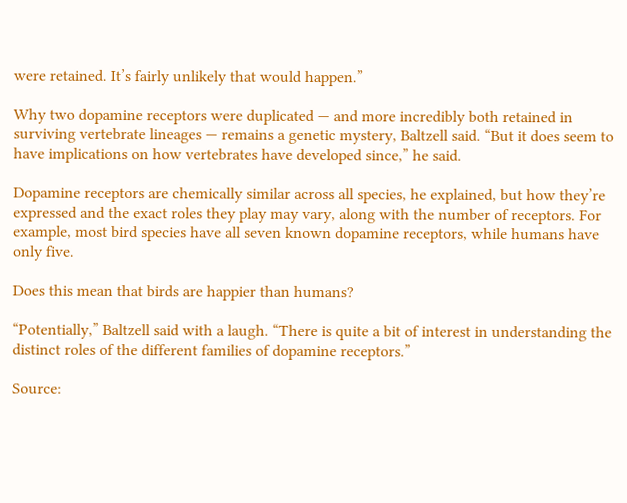were retained. It’s fairly unlikely that would happen.”

Why two dopamine receptors were duplicated — and more incredibly both retained in surviving vertebrate lineages — remains a genetic mystery, Baltzell said. “But it does seem to have implications on how vertebrates have developed since,” he said.

Dopamine receptors are chemically similar across all species, he explained, but how they’re expressed and the exact roles they play may vary, along with the number of receptors. For example, most bird species have all seven known dopamine receptors, while humans have only five.

Does this mean that birds are happier than humans?

“Potentially,” Baltzell said with a laugh. “There is quite a bit of interest in understanding the distinct roles of the different families of dopamine receptors.”

Source: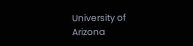University of Arizona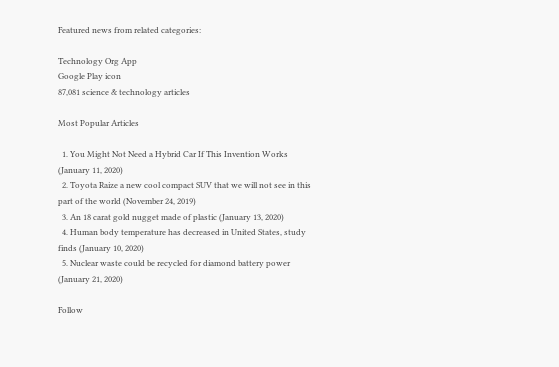Featured news from related categories:

Technology Org App
Google Play icon
87,081 science & technology articles

Most Popular Articles

  1. You Might Not Need a Hybrid Car If This Invention Works (January 11, 2020)
  2. Toyota Raize a new cool compact SUV that we will not see in this part of the world (November 24, 2019)
  3. An 18 carat gold nugget made of plastic (January 13, 2020)
  4. Human body temperature has decreased in United States, study finds (January 10, 2020)
  5. Nuclear waste could be recycled for diamond battery power (January 21, 2020)

Follow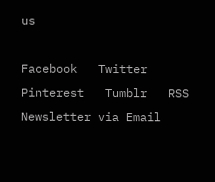us

Facebook   Twitter   Pinterest   Tumblr   RSS   Newsletter via Email